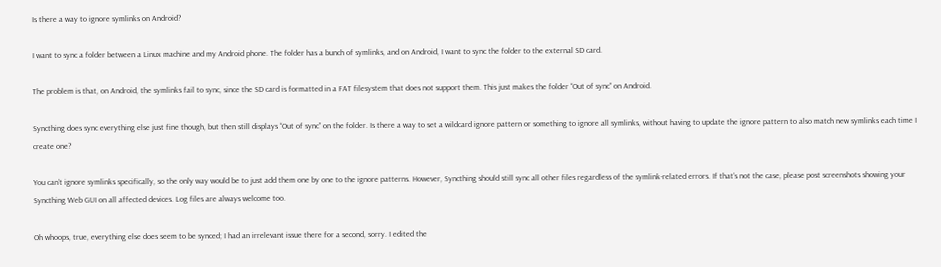Is there a way to ignore symlinks on Android?

I want to sync a folder between a Linux machine and my Android phone. The folder has a bunch of symlinks, and on Android, I want to sync the folder to the external SD card.

The problem is that, on Android, the symlinks fail to sync, since the SD card is formatted in a FAT filesystem that does not support them. This just makes the folder “Out of sync” on Android.

Syncthing does sync everything else just fine though, but then still displays “Out of sync” on the folder. Is there a way to set a wildcard ignore pattern or something to ignore all symlinks, without having to update the ignore pattern to also match new symlinks each time I create one?

You can’t ignore symlinks specifically, so the only way would be to just add them one by one to the ignore patterns. However, Syncthing should still sync all other files regardless of the symlink-related errors. If that’s not the case, please post screenshots showing your Syncthing Web GUI on all affected devices. Log files are always welcome too.

Oh whoops, true, everything else does seem to be synced; I had an irrelevant issue there for a second, sorry. I edited the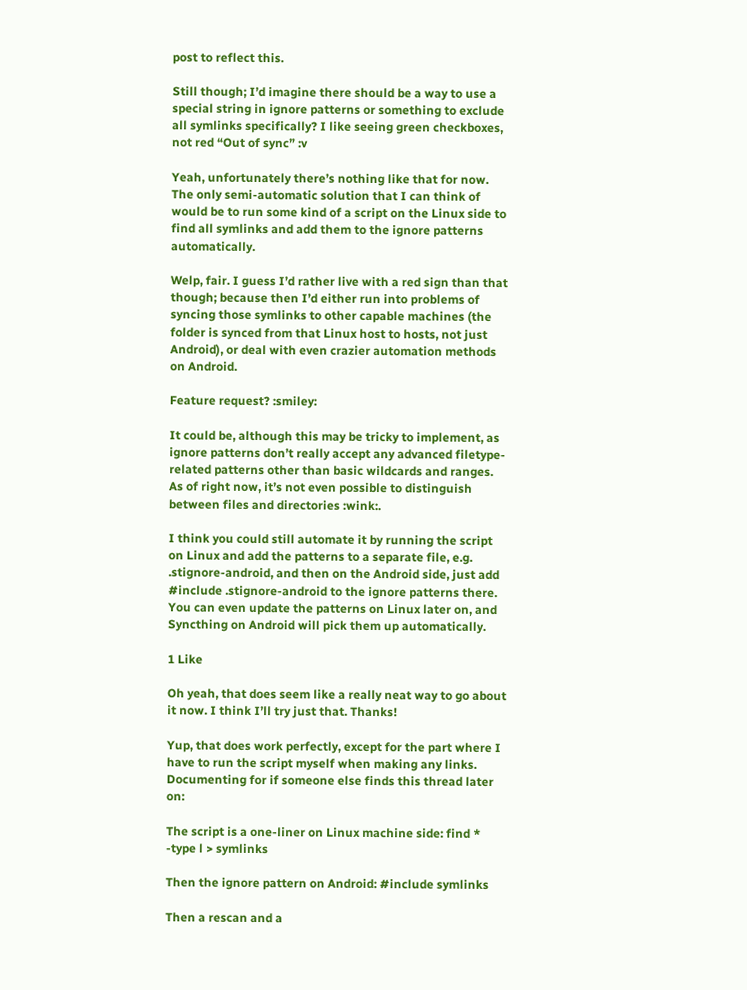post to reflect this.

Still though; I’d imagine there should be a way to use a special string in ignore patterns or something to exclude all symlinks specifically? I like seeing green checkboxes, not red “Out of sync” :v

Yeah, unfortunately there’s nothing like that for now. The only semi-automatic solution that I can think of would be to run some kind of a script on the Linux side to find all symlinks and add them to the ignore patterns automatically.

Welp, fair. I guess I’d rather live with a red sign than that though; because then I’d either run into problems of syncing those symlinks to other capable machines (the folder is synced from that Linux host to hosts, not just Android), or deal with even crazier automation methods on Android.

Feature request? :smiley:

It could be, although this may be tricky to implement, as ignore patterns don’t really accept any advanced filetype-related patterns other than basic wildcards and ranges. As of right now, it’s not even possible to distinguish between files and directories :wink:.

I think you could still automate it by running the script on Linux and add the patterns to a separate file, e.g. .stignore-android, and then on the Android side, just add #include .stignore-android to the ignore patterns there. You can even update the patterns on Linux later on, and Syncthing on Android will pick them up automatically.

1 Like

Oh yeah, that does seem like a really neat way to go about it now. I think I’ll try just that. Thanks!

Yup, that does work perfectly, except for the part where I have to run the script myself when making any links. Documenting for if someone else finds this thread later on:

The script is a one-liner on Linux machine side: find * -type l > symlinks

Then the ignore pattern on Android: #include symlinks

Then a rescan and a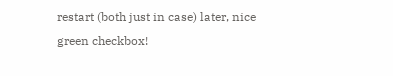restart (both just in case) later, nice green checkbox!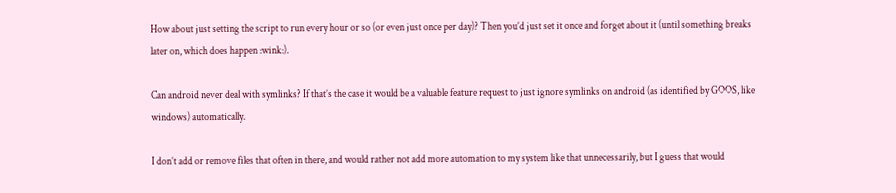How about just setting the script to run every hour or so (or even just once per day)? Then you’d just set it once and forget about it (until something breaks later on, which does happen :wink:).

Can android never deal with symlinks? If that’s the case it would be a valuable feature request to just ignore symlinks on android (as identified by GOOS, like windows) automatically.

I don’t add or remove files that often in there, and would rather not add more automation to my system like that unnecessarily, but I guess that would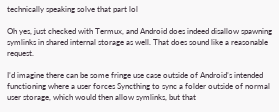technically speaking solve that part lol

Oh yes, just checked with Termux, and Android does indeed disallow spawning symlinks in shared internal storage as well. That does sound like a reasonable request.

I’d imagine there can be some fringe use case outside of Android’s intended functioning where a user forces Syncthing to sync a folder outside of normal user storage, which would then allow symlinks, but that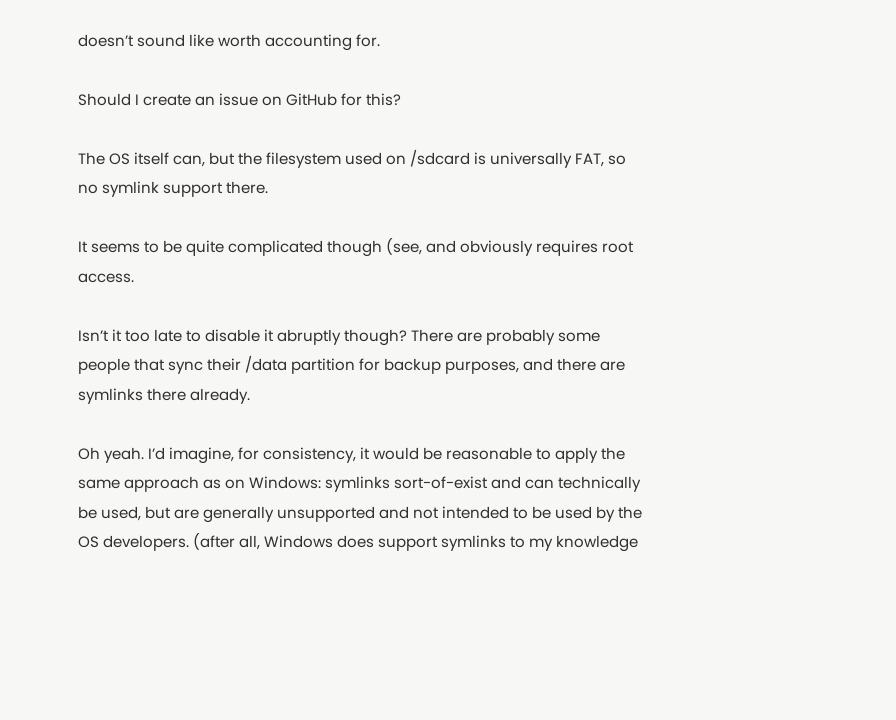doesn’t sound like worth accounting for.

Should I create an issue on GitHub for this?

The OS itself can, but the filesystem used on /sdcard is universally FAT, so no symlink support there.

It seems to be quite complicated though (see, and obviously requires root access.

Isn’t it too late to disable it abruptly though? There are probably some people that sync their /data partition for backup purposes, and there are symlinks there already.

Oh yeah. I’d imagine, for consistency, it would be reasonable to apply the same approach as on Windows: symlinks sort-of-exist and can technically be used, but are generally unsupported and not intended to be used by the OS developers. (after all, Windows does support symlinks to my knowledge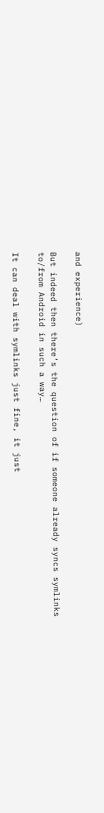and experience)

But indeed then there’s the question of if someone already syncs symlinks to/from Android in such a way…

It can deal with symlinks just fine, it just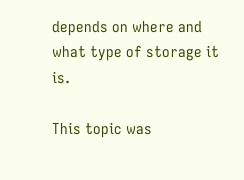depends on where and what type of storage it is.

This topic was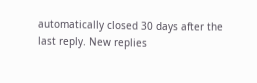automatically closed 30 days after the last reply. New replies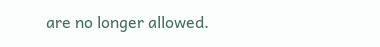are no longer allowed.